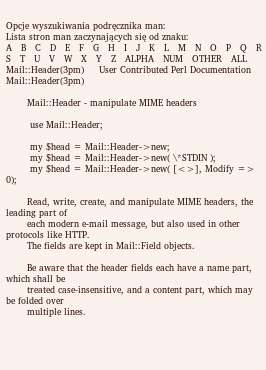Opcje wyszukiwania podręcznika man:
Lista stron man zaczynających się od znaku:
A   B   C   D   E   F   G   H   I   J   K   L   M   N   O   P   Q   R   S   T   U   V   W   X   Y   Z   ALPHA   NUM   OTHER   ALL
Mail::Header(3pm)     User Contributed Perl Documentation    Mail::Header(3pm)

       Mail::Header - manipulate MIME headers

        use Mail::Header;

        my $head = Mail::Header->new;
        my $head = Mail::Header->new( \*STDIN );
        my $head = Mail::Header->new( [<>], Modify => 0);

       Read, write, create, and manipulate MIME headers, the leading part of
       each modern e-mail message, but also used in other protocols like HTTP.
       The fields are kept in Mail::Field objects.

       Be aware that the header fields each have a name part, which shall be
       treated case-insensitive, and a content part, which may be folded over
       multiple lines.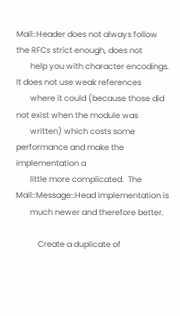Mail::Header does not always follow the RFCs strict enough, does not
       help you with character encodings.  It does not use weak references
       where it could (because those did not exist when the module was
       written) which costs some performance and make the implementation a
       little more complicated.  The Mail::Message::Head implementation is
       much newer and therefore better.

           Create a duplicate of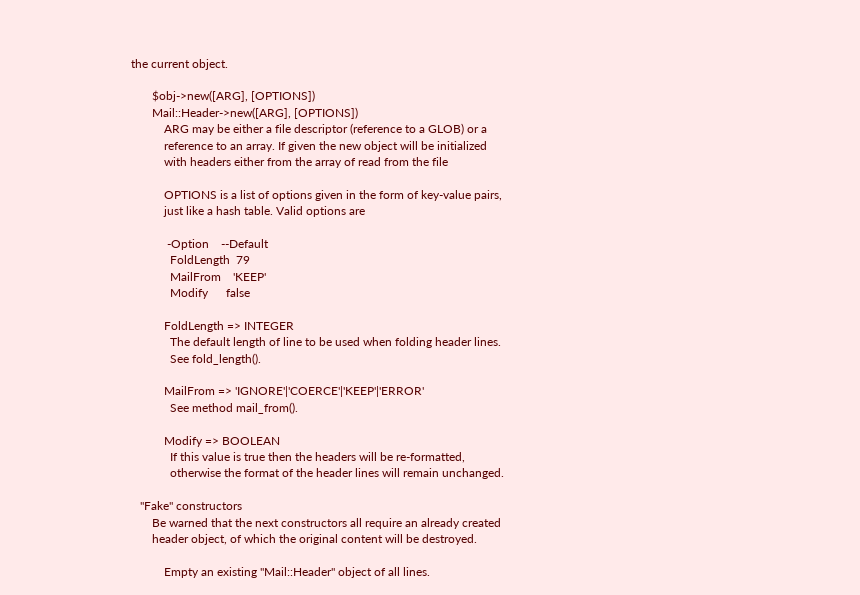the current object.

       $obj->new([ARG], [OPTIONS])
       Mail::Header->new([ARG], [OPTIONS])
           ARG may be either a file descriptor (reference to a GLOB) or a
           reference to an array. If given the new object will be initialized
           with headers either from the array of read from the file

           OPTIONS is a list of options given in the form of key-value pairs,
           just like a hash table. Valid options are

            -Option    --Default
             FoldLength  79
             MailFrom    'KEEP'
             Modify      false

           FoldLength => INTEGER
             The default length of line to be used when folding header lines.
             See fold_length().

           MailFrom => 'IGNORE'|'COERCE'|'KEEP'|'ERROR'
             See method mail_from().

           Modify => BOOLEAN
             If this value is true then the headers will be re-formatted,
             otherwise the format of the header lines will remain unchanged.

   "Fake" constructors
       Be warned that the next constructors all require an already created
       header object, of which the original content will be destroyed.

           Empty an existing "Mail::Header" object of all lines.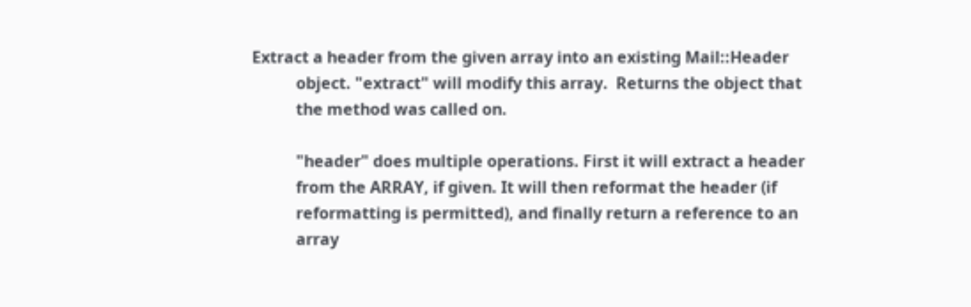Extract a header from the given array into an existing Mail::Header
           object. "extract" will modify this array.  Returns the object that
           the method was called on.

           "header" does multiple operations. First it will extract a header
           from the ARRAY, if given. It will then reformat the header (if
           reformatting is permitted), and finally return a reference to an
           array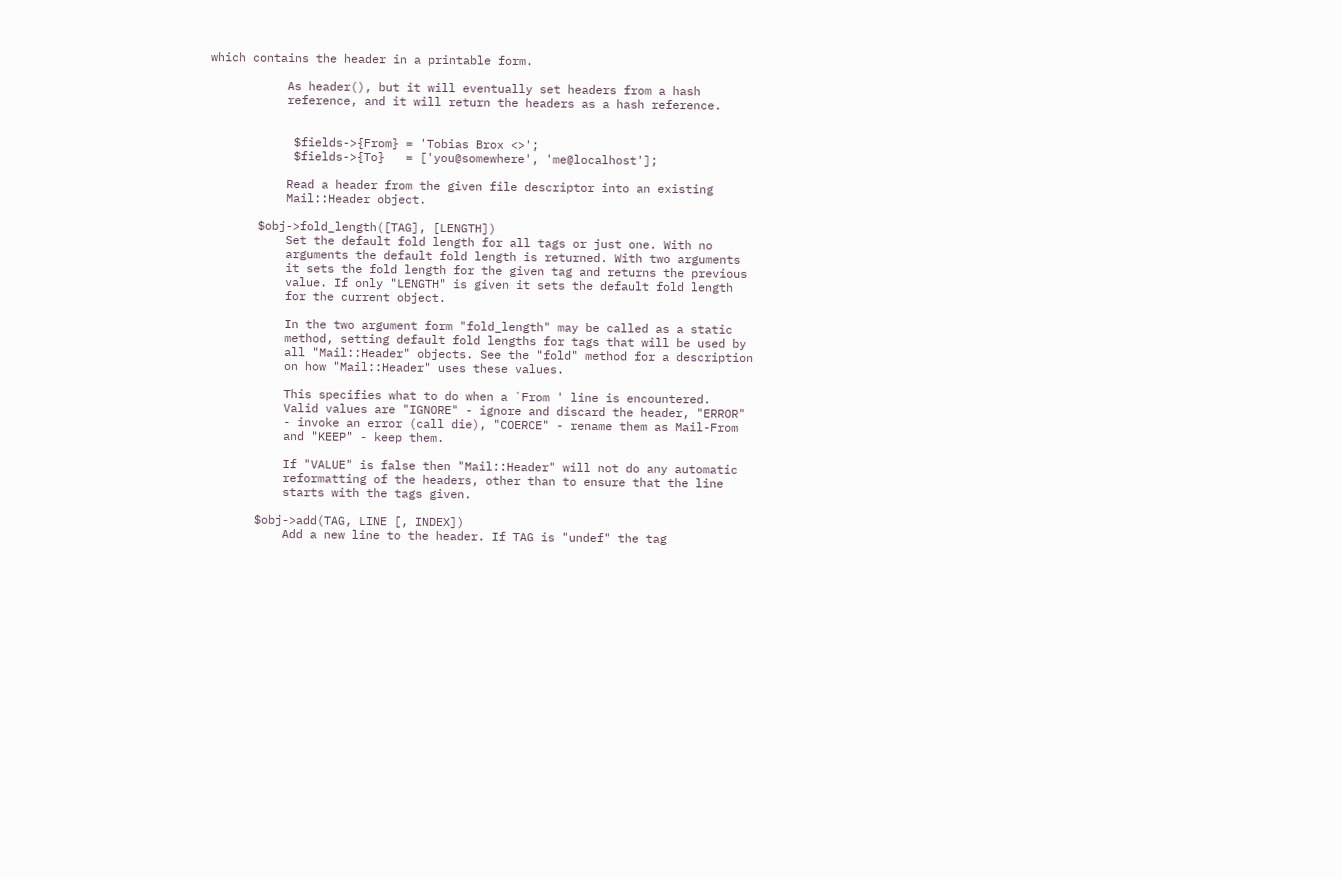which contains the header in a printable form.

           As header(), but it will eventually set headers from a hash
           reference, and it will return the headers as a hash reference.


            $fields->{From} = 'Tobias Brox <>';
            $fields->{To}   = ['you@somewhere', 'me@localhost'];

           Read a header from the given file descriptor into an existing
           Mail::Header object.

       $obj->fold_length([TAG], [LENGTH])
           Set the default fold length for all tags or just one. With no
           arguments the default fold length is returned. With two arguments
           it sets the fold length for the given tag and returns the previous
           value. If only "LENGTH" is given it sets the default fold length
           for the current object.

           In the two argument form "fold_length" may be called as a static
           method, setting default fold lengths for tags that will be used by
           all "Mail::Header" objects. See the "fold" method for a description
           on how "Mail::Header" uses these values.

           This specifies what to do when a `From ' line is encountered.
           Valid values are "IGNORE" - ignore and discard the header, "ERROR"
           - invoke an error (call die), "COERCE" - rename them as Mail-From
           and "KEEP" - keep them.

           If "VALUE" is false then "Mail::Header" will not do any automatic
           reformatting of the headers, other than to ensure that the line
           starts with the tags given.

       $obj->add(TAG, LINE [, INDEX])
           Add a new line to the header. If TAG is "undef" the tag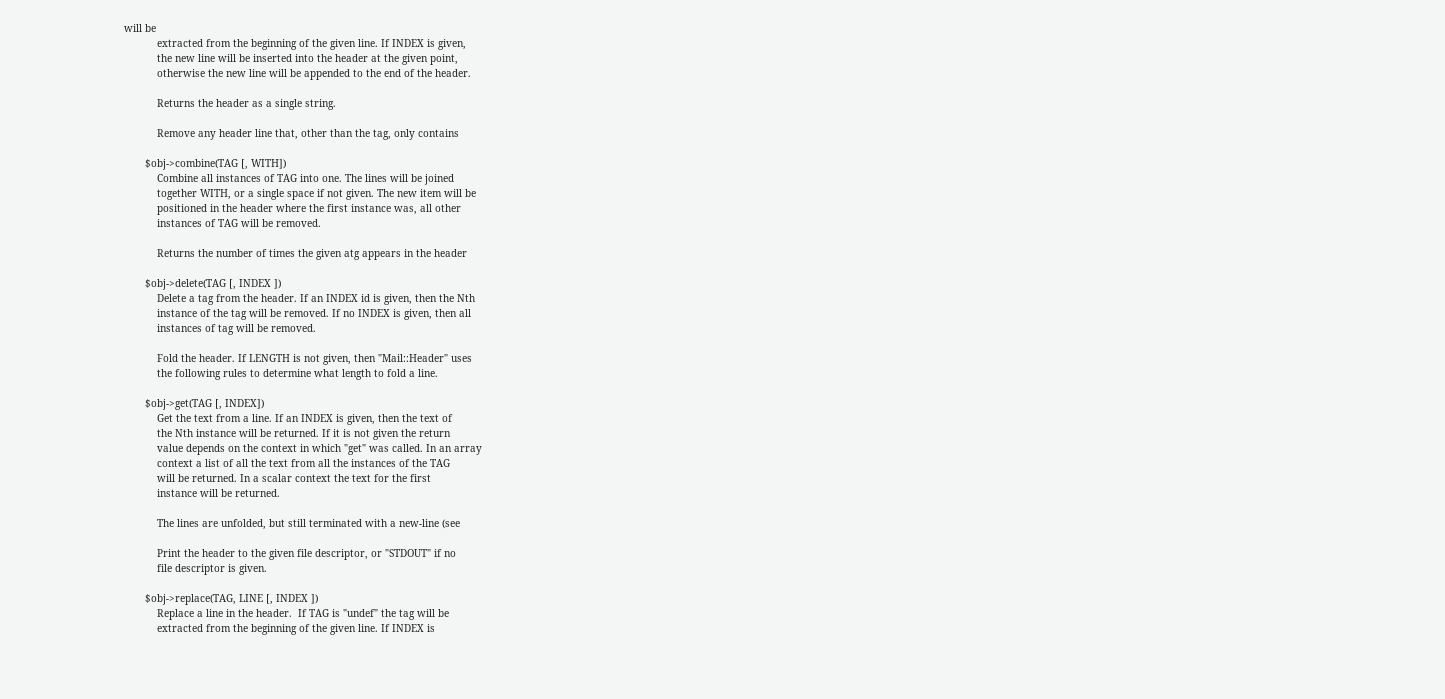will be
           extracted from the beginning of the given line. If INDEX is given,
           the new line will be inserted into the header at the given point,
           otherwise the new line will be appended to the end of the header.

           Returns the header as a single string.

           Remove any header line that, other than the tag, only contains

       $obj->combine(TAG [, WITH])
           Combine all instances of TAG into one. The lines will be joined
           together WITH, or a single space if not given. The new item will be
           positioned in the header where the first instance was, all other
           instances of TAG will be removed.

           Returns the number of times the given atg appears in the header

       $obj->delete(TAG [, INDEX ])
           Delete a tag from the header. If an INDEX id is given, then the Nth
           instance of the tag will be removed. If no INDEX is given, then all
           instances of tag will be removed.

           Fold the header. If LENGTH is not given, then "Mail::Header" uses
           the following rules to determine what length to fold a line.

       $obj->get(TAG [, INDEX])
           Get the text from a line. If an INDEX is given, then the text of
           the Nth instance will be returned. If it is not given the return
           value depends on the context in which "get" was called. In an array
           context a list of all the text from all the instances of the TAG
           will be returned. In a scalar context the text for the first
           instance will be returned.

           The lines are unfolded, but still terminated with a new-line (see

           Print the header to the given file descriptor, or "STDOUT" if no
           file descriptor is given.

       $obj->replace(TAG, LINE [, INDEX ])
           Replace a line in the header.  If TAG is "undef" the tag will be
           extracted from the beginning of the given line. If INDEX is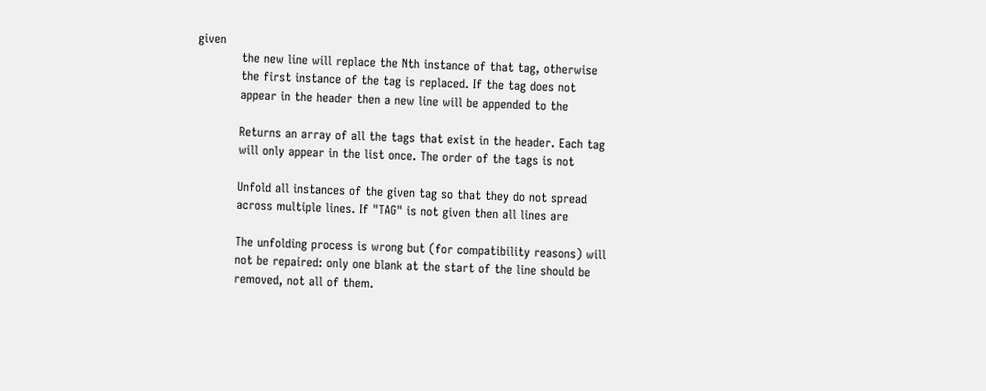given
           the new line will replace the Nth instance of that tag, otherwise
           the first instance of the tag is replaced. If the tag does not
           appear in the header then a new line will be appended to the

           Returns an array of all the tags that exist in the header. Each tag
           will only appear in the list once. The order of the tags is not

           Unfold all instances of the given tag so that they do not spread
           across multiple lines. If "TAG" is not given then all lines are

           The unfolding process is wrong but (for compatibility reasons) will
           not be repaired: only one blank at the start of the line should be
           removed, not all of them.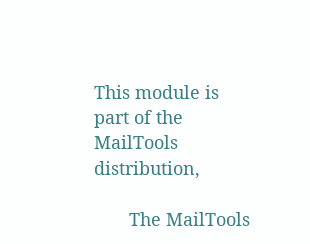This module is part of the MailTools distribution,

       The MailTools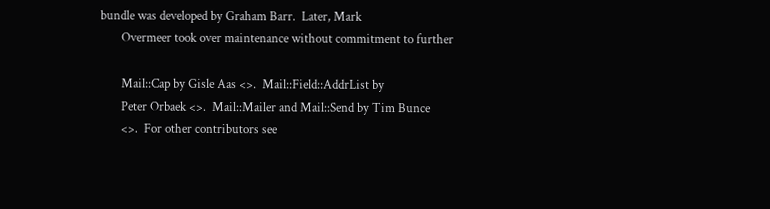bundle was developed by Graham Barr.  Later, Mark
       Overmeer took over maintenance without commitment to further

       Mail::Cap by Gisle Aas <>.  Mail::Field::AddrList by
       Peter Orbaek <>.  Mail::Mailer and Mail::Send by Tim Bunce
       <>.  For other contributors see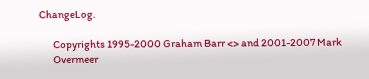ChangeLog.

       Copyrights 1995-2000 Graham Barr <> and 2001-2007 Mark
       Overmeer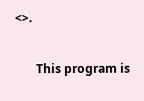<>.

       This program is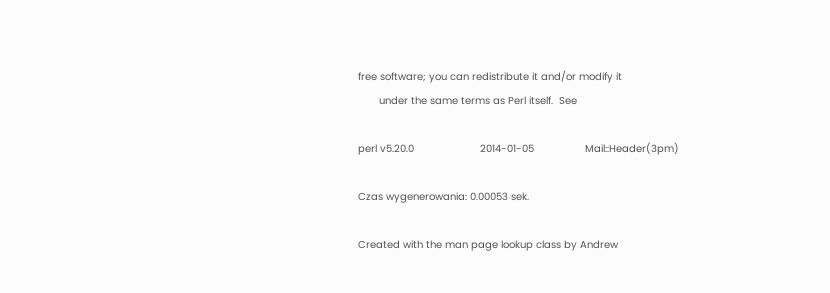free software; you can redistribute it and/or modify it
       under the same terms as Perl itself.  See

perl v5.20.0                      2014-01-05                 Mail::Header(3pm)

Czas wygenerowania: 0.00053 sek.

Created with the man page lookup class by Andrew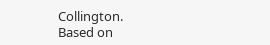Collington.
Based on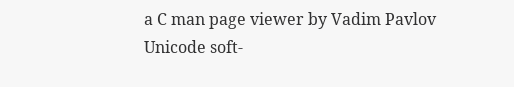a C man page viewer by Vadim Pavlov
Unicode soft-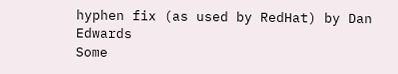hyphen fix (as used by RedHat) by Dan Edwards
Some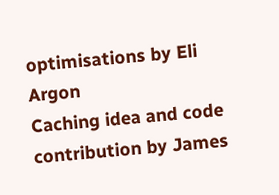optimisations by Eli Argon
Caching idea and code contribution by James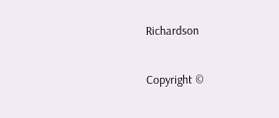Richardson

Copyright ©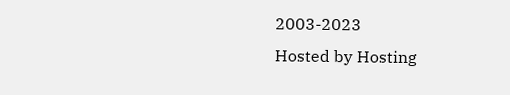2003-2023
Hosted by Hosting